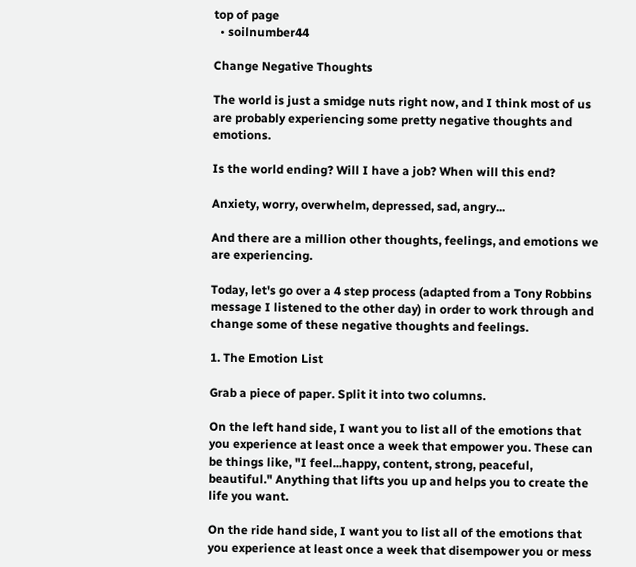top of page
  • soilnumber44

Change Negative Thoughts

The world is just a smidge nuts right now, and I think most of us are probably experiencing some pretty negative thoughts and emotions.

Is the world ending? Will I have a job? When will this end?

Anxiety, worry, overwhelm, depressed, sad, angry...

And there are a million other thoughts, feelings, and emotions we are experiencing.

Today, let's go over a 4 step process (adapted from a Tony Robbins message I listened to the other day) in order to work through and change some of these negative thoughts and feelings.

1. The Emotion List

Grab a piece of paper. Split it into two columns.

On the left hand side, I want you to list all of the emotions that you experience at least once a week that empower you. These can be things like, "I feel...happy, content, strong, peaceful, beautiful." Anything that lifts you up and helps you to create the life you want.

On the ride hand side, I want you to list all of the emotions that you experience at least once a week that disempower you or mess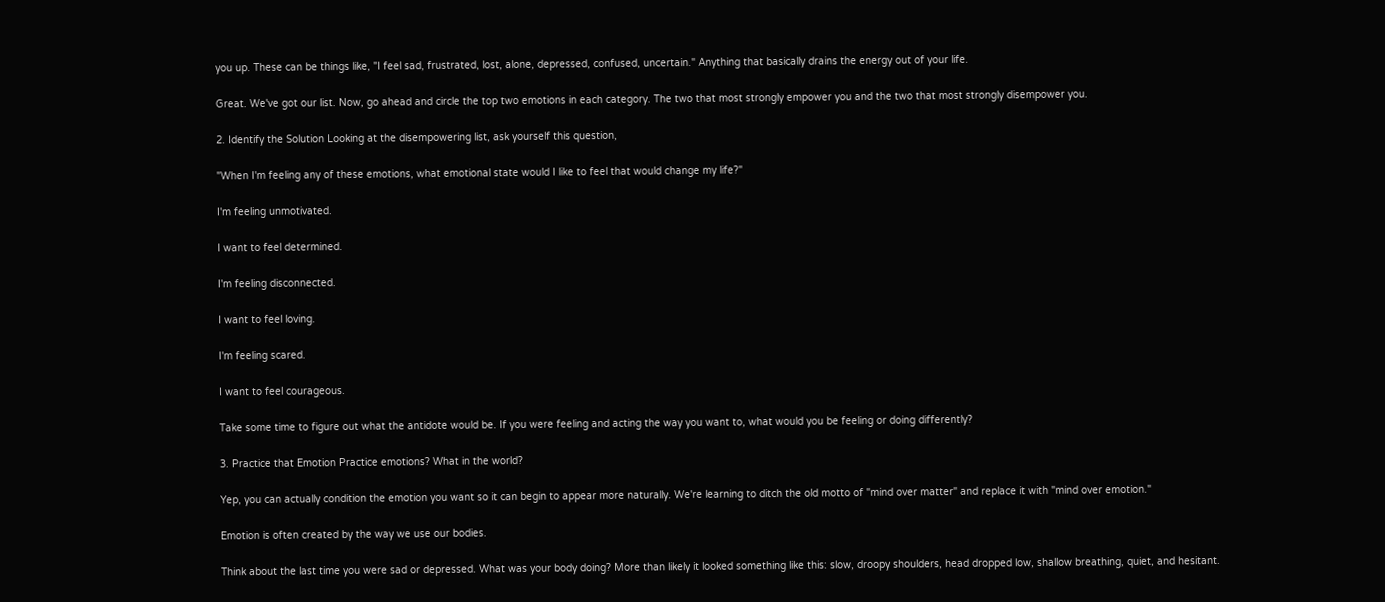you up. These can be things like, "I feel sad, frustrated, lost, alone, depressed, confused, uncertain." Anything that basically drains the energy out of your life.

Great. We've got our list. Now, go ahead and circle the top two emotions in each category. The two that most strongly empower you and the two that most strongly disempower you.

2. Identify the Solution Looking at the disempowering list, ask yourself this question,

"When I'm feeling any of these emotions, what emotional state would I like to feel that would change my life?"

I'm feeling unmotivated.

I want to feel determined.

I'm feeling disconnected.

I want to feel loving.

I'm feeling scared.

I want to feel courageous.

Take some time to figure out what the antidote would be. If you were feeling and acting the way you want to, what would you be feeling or doing differently?

3. Practice that Emotion Practice emotions? What in the world?

Yep, you can actually condition the emotion you want so it can begin to appear more naturally. We're learning to ditch the old motto of "mind over matter" and replace it with "mind over emotion."

Emotion is often created by the way we use our bodies.

Think about the last time you were sad or depressed. What was your body doing? More than likely it looked something like this: slow, droopy shoulders, head dropped low, shallow breathing, quiet, and hesitant.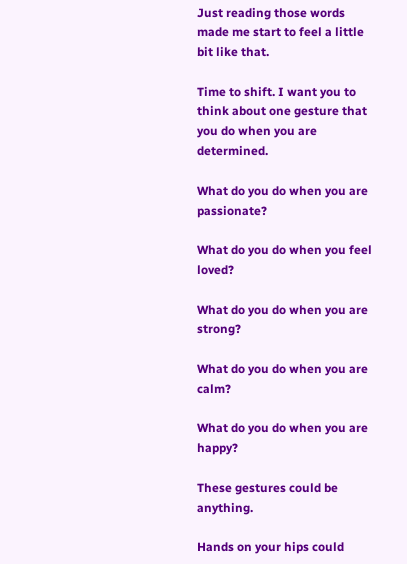Just reading those words made me start to feel a little bit like that.

Time to shift. I want you to think about one gesture that you do when you are determined.

What do you do when you are passionate?

What do you do when you feel loved?

What do you do when you are strong?

What do you do when you are calm?

What do you do when you are happy?

These gestures could be anything.

Hands on your hips could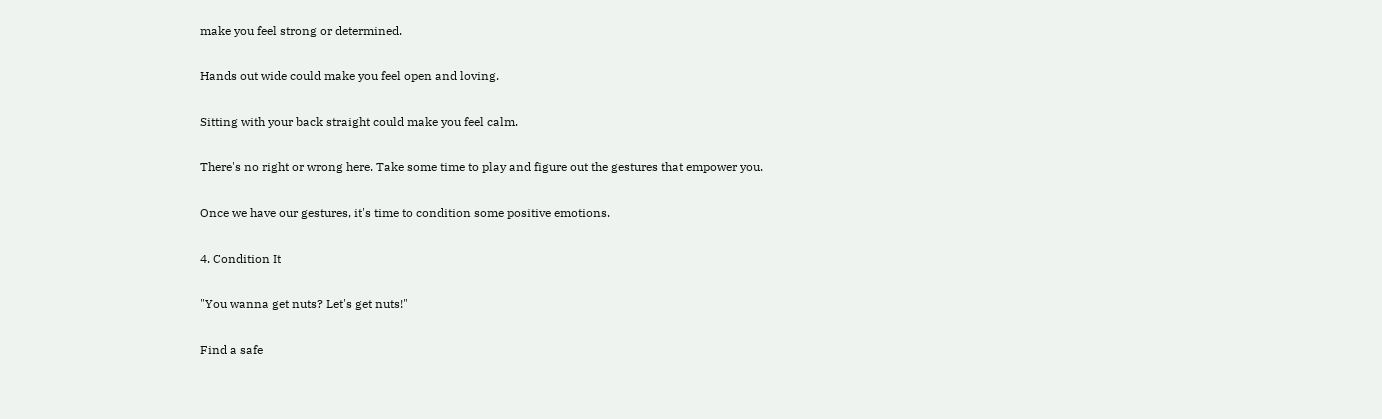make you feel strong or determined.

Hands out wide could make you feel open and loving.

Sitting with your back straight could make you feel calm.

There's no right or wrong here. Take some time to play and figure out the gestures that empower you.

Once we have our gestures, it's time to condition some positive emotions.

4. Condition It

"You wanna get nuts? Let's get nuts!"

Find a safe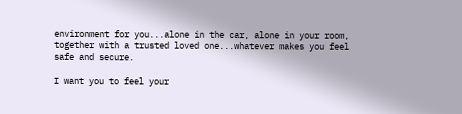environment for you...alone in the car, alone in your room, together with a trusted loved one...whatever makes you feel safe and secure.

I want you to feel your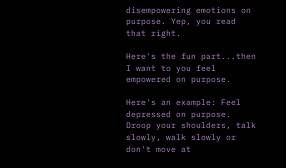disempowering emotions on purpose. Yep, you read that right.

Here's the fun part...then I want to you feel empowered on purpose.

Here's an example: Feel depressed on purpose. Droop your shoulders, talk slowly, walk slowly or don't move at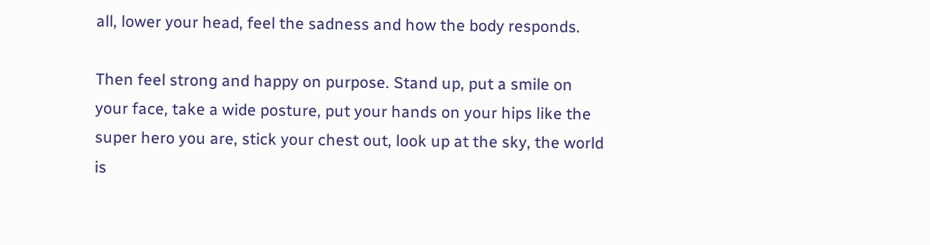all, lower your head, feel the sadness and how the body responds.

Then feel strong and happy on purpose. Stand up, put a smile on your face, take a wide posture, put your hands on your hips like the super hero you are, stick your chest out, look up at the sky, the world is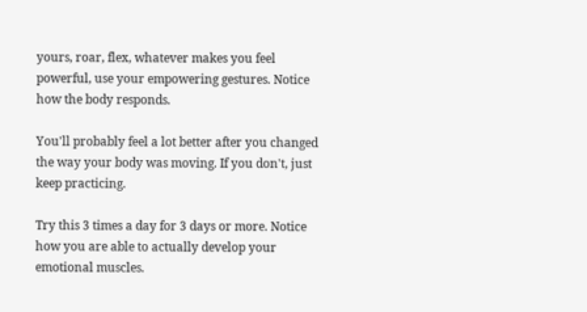yours, roar, flex, whatever makes you feel powerful, use your empowering gestures. Notice how the body responds.

You'll probably feel a lot better after you changed the way your body was moving. If you don't, just keep practicing.

Try this 3 times a day for 3 days or more. Notice how you are able to actually develop your emotional muscles.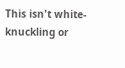This isn't white-knuckling or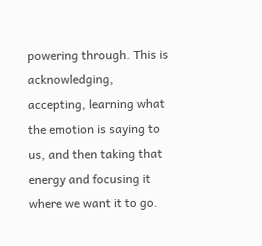powering through. This is acknowledging, accepting, learning what the emotion is saying to us, and then taking that energy and focusing it where we want it to go.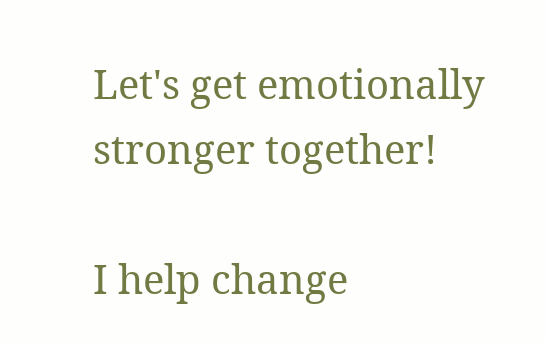Let's get emotionally stronger together!

I help change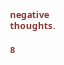negative thoughts.

8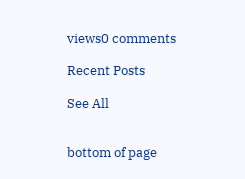views0 comments

Recent Posts

See All


bottom of page